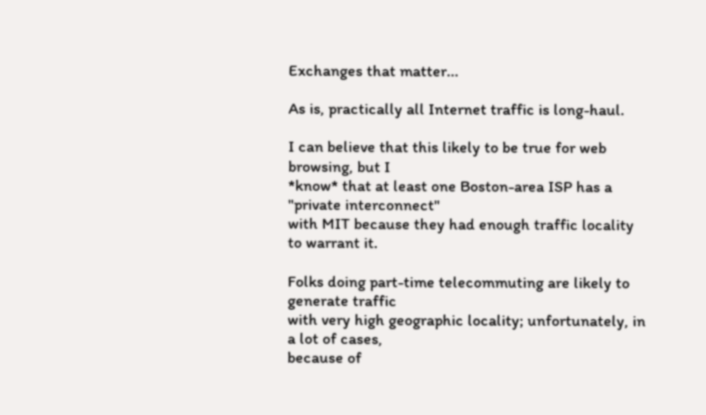Exchanges that matter...

As is, practically all Internet traffic is long-haul.

I can believe that this likely to be true for web browsing, but I
*know* that at least one Boston-area ISP has a "private interconnect"
with MIT because they had enough traffic locality to warrant it.

Folks doing part-time telecommuting are likely to generate traffic
with very high geographic locality; unfortunately, in a lot of cases,
because of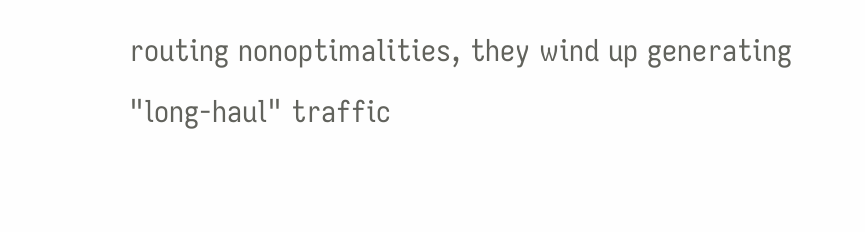routing nonoptimalities, they wind up generating
"long-haul" traffic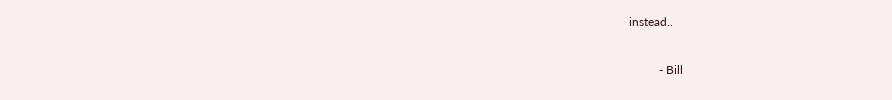instead..

          - Bill